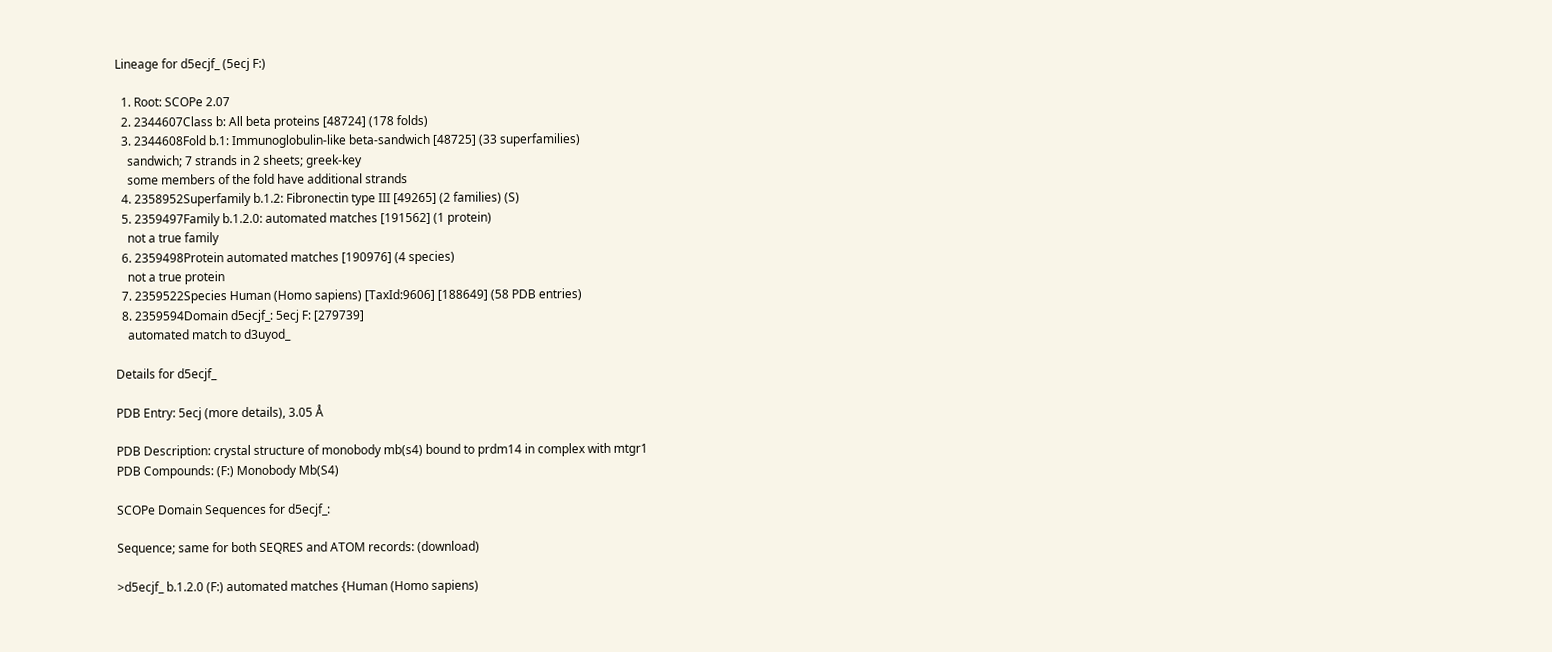Lineage for d5ecjf_ (5ecj F:)

  1. Root: SCOPe 2.07
  2. 2344607Class b: All beta proteins [48724] (178 folds)
  3. 2344608Fold b.1: Immunoglobulin-like beta-sandwich [48725] (33 superfamilies)
    sandwich; 7 strands in 2 sheets; greek-key
    some members of the fold have additional strands
  4. 2358952Superfamily b.1.2: Fibronectin type III [49265] (2 families) (S)
  5. 2359497Family b.1.2.0: automated matches [191562] (1 protein)
    not a true family
  6. 2359498Protein automated matches [190976] (4 species)
    not a true protein
  7. 2359522Species Human (Homo sapiens) [TaxId:9606] [188649] (58 PDB entries)
  8. 2359594Domain d5ecjf_: 5ecj F: [279739]
    automated match to d3uyod_

Details for d5ecjf_

PDB Entry: 5ecj (more details), 3.05 Å

PDB Description: crystal structure of monobody mb(s4) bound to prdm14 in complex with mtgr1
PDB Compounds: (F:) Monobody Mb(S4)

SCOPe Domain Sequences for d5ecjf_:

Sequence; same for both SEQRES and ATOM records: (download)

>d5ecjf_ b.1.2.0 (F:) automated matches {Human (Homo sapiens)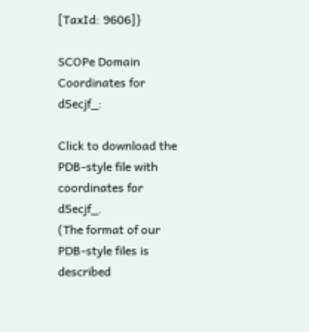[TaxId: 9606]}

SCOPe Domain Coordinates for d5ecjf_:

Click to download the PDB-style file with coordinates for d5ecjf_.
(The format of our PDB-style files is described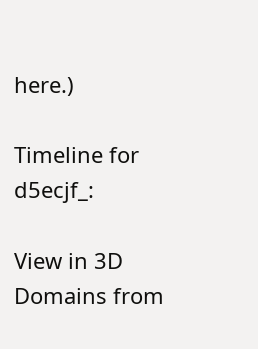here.)

Timeline for d5ecjf_:

View in 3D
Domains from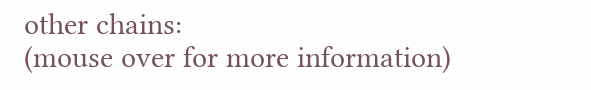other chains:
(mouse over for more information)